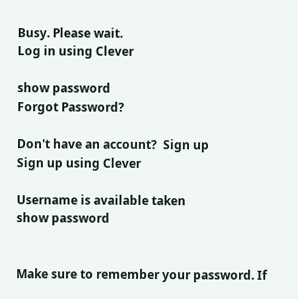Busy. Please wait.
Log in using Clever

show password
Forgot Password?

Don't have an account?  Sign up
Sign up using Clever

Username is available taken
show password


Make sure to remember your password. If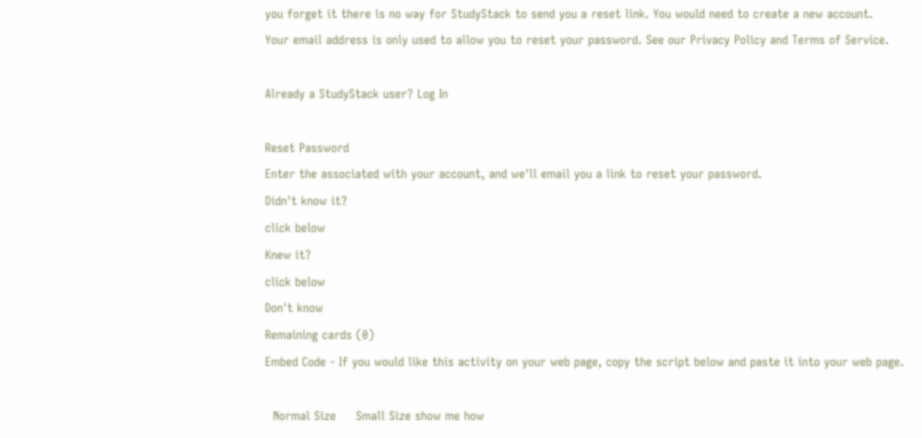you forget it there is no way for StudyStack to send you a reset link. You would need to create a new account.
Your email address is only used to allow you to reset your password. See our Privacy Policy and Terms of Service.

Already a StudyStack user? Log In

Reset Password
Enter the associated with your account, and we'll email you a link to reset your password.
Didn't know it?
click below
Knew it?
click below
Don't know
Remaining cards (0)
Embed Code - If you would like this activity on your web page, copy the script below and paste it into your web page.

  Normal Size     Small Size show me how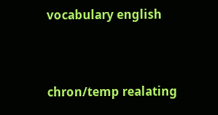vocabulary english


chron/temp realating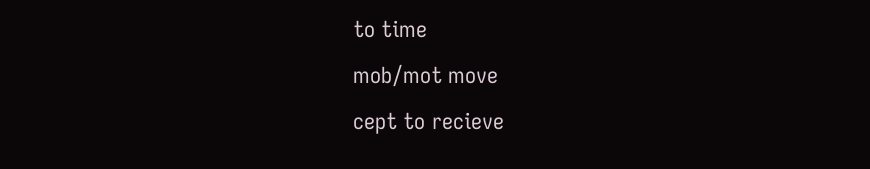to time
mob/mot move
cept to recieve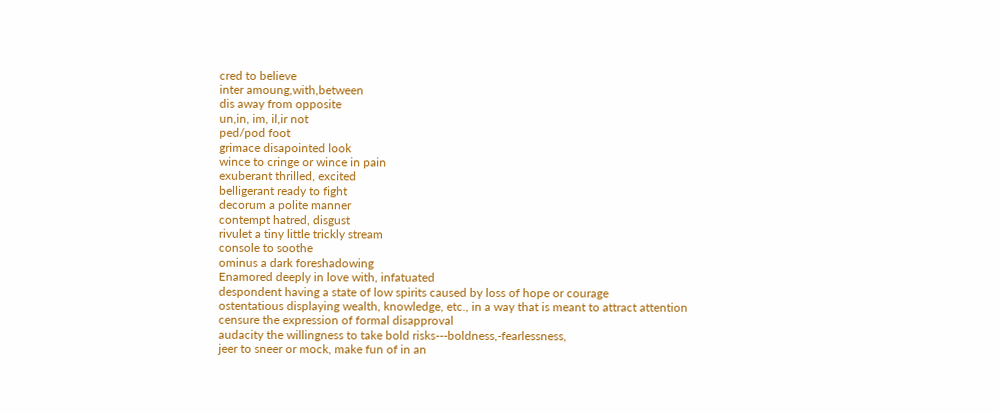cred to believe
inter amoung,with,between
dis away from opposite
un,in, im, il,ir not
ped/pod foot
grimace disapointed look
wince to cringe or wince in pain
exuberant thrilled, excited
belligerant ready to fight
decorum a polite manner
contempt hatred, disgust
rivulet a tiny little trickly stream
console to soothe
ominus a dark foreshadowing
Enamored deeply in love with, infatuated
despondent having a state of low spirits caused by loss of hope or courage
ostentatious displaying wealth, knowledge, etc., in a way that is meant to attract attention
censure the expression of formal disapproval
audacity the willingness to take bold risks---boldness,-fearlessness,
jeer to sneer or mock, make fun of in an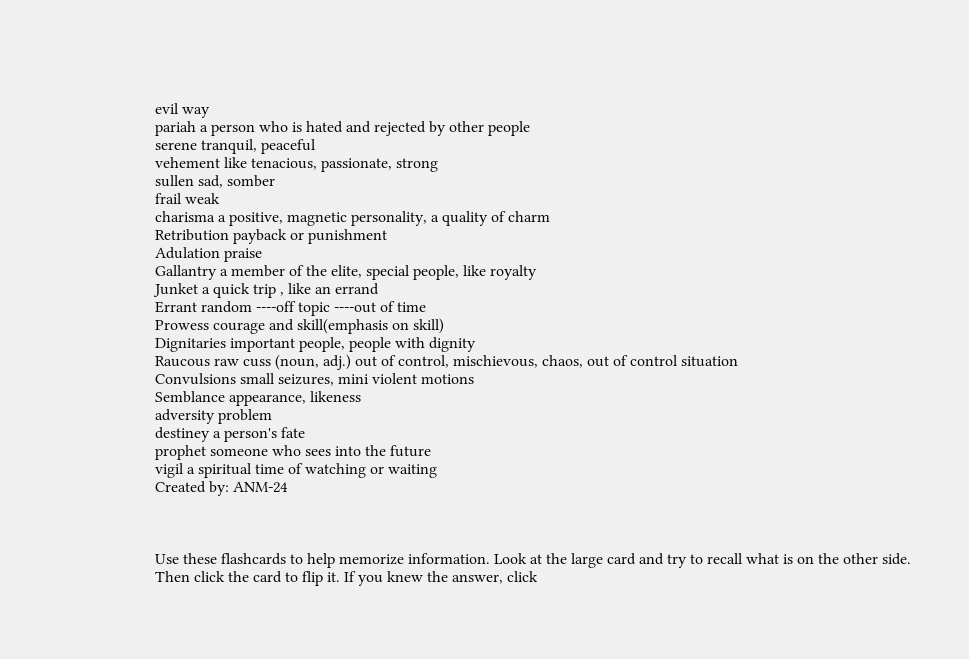evil way
pariah a person who is hated and rejected by other people
serene tranquil, peaceful
vehement like tenacious, passionate, strong
sullen sad, somber
frail weak
charisma a positive, magnetic personality, a quality of charm
Retribution payback or punishment
Adulation praise
Gallantry a member of the elite, special people, like royalty
Junket a quick trip , like an errand
Errant random ----off topic ----out of time
Prowess courage and skill(emphasis on skill)
Dignitaries important people, people with dignity
Raucous raw cuss (noun, adj.) out of control, mischievous, chaos, out of control situation
Convulsions small seizures, mini violent motions
Semblance appearance, likeness
adversity problem
destiney a person's fate
prophet someone who sees into the future
vigil a spiritual time of watching or waiting
Created by: ANM-24



Use these flashcards to help memorize information. Look at the large card and try to recall what is on the other side. Then click the card to flip it. If you knew the answer, click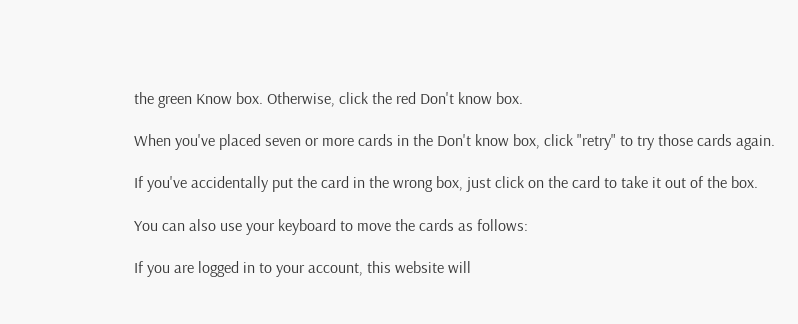the green Know box. Otherwise, click the red Don't know box.

When you've placed seven or more cards in the Don't know box, click "retry" to try those cards again.

If you've accidentally put the card in the wrong box, just click on the card to take it out of the box.

You can also use your keyboard to move the cards as follows:

If you are logged in to your account, this website will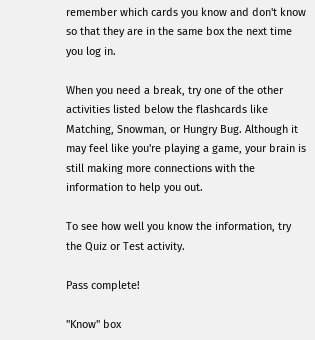remember which cards you know and don't know so that they are in the same box the next time you log in.

When you need a break, try one of the other activities listed below the flashcards like Matching, Snowman, or Hungry Bug. Although it may feel like you're playing a game, your brain is still making more connections with the information to help you out.

To see how well you know the information, try the Quiz or Test activity.

Pass complete!

"Know" box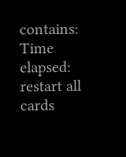contains:
Time elapsed:
restart all cards